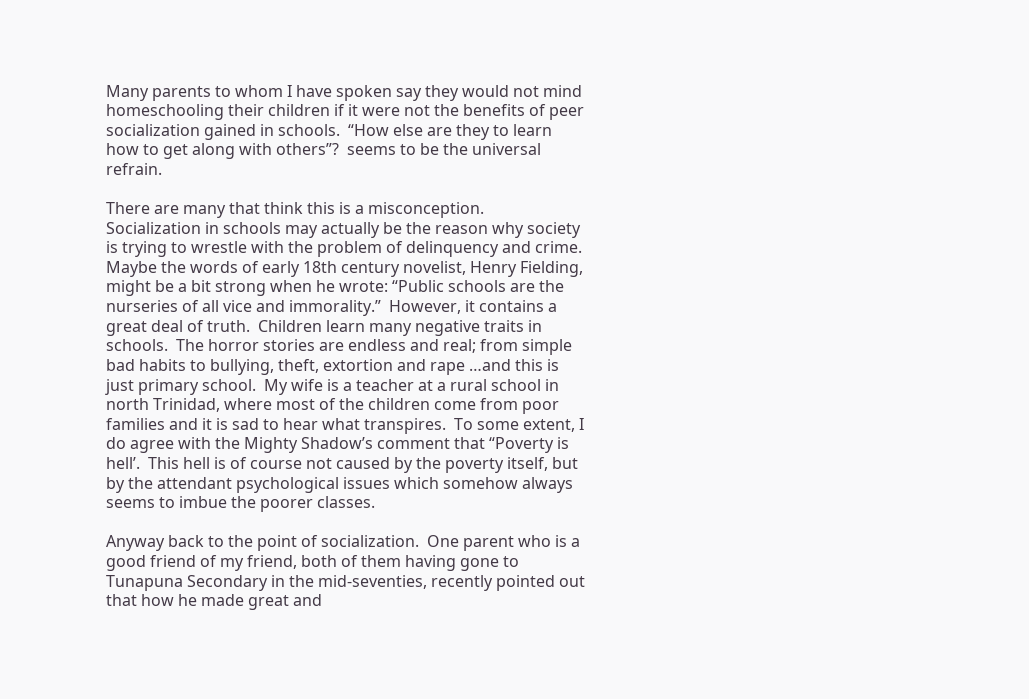Many parents to whom I have spoken say they would not mind homeschooling their children if it were not the benefits of peer socialization gained in schools.  “How else are they to learn how to get along with others”?  seems to be the universal refrain.

There are many that think this is a misconception.  Socialization in schools may actually be the reason why society is trying to wrestle with the problem of delinquency and crime.   Maybe the words of early 18th century novelist, Henry Fielding, might be a bit strong when he wrote: “Public schools are the nurseries of all vice and immorality.”  However, it contains a great deal of truth.  Children learn many negative traits in schools.  The horror stories are endless and real; from simple bad habits to bullying, theft, extortion and rape …and this is just primary school.  My wife is a teacher at a rural school in north Trinidad, where most of the children come from poor families and it is sad to hear what transpires.  To some extent, I do agree with the Mighty Shadow’s comment that “Poverty is hell’.  This hell is of course not caused by the poverty itself, but by the attendant psychological issues which somehow always seems to imbue the poorer classes.

Anyway back to the point of socialization.  One parent who is a good friend of my friend, both of them having gone to Tunapuna Secondary in the mid-seventies, recently pointed out that how he made great and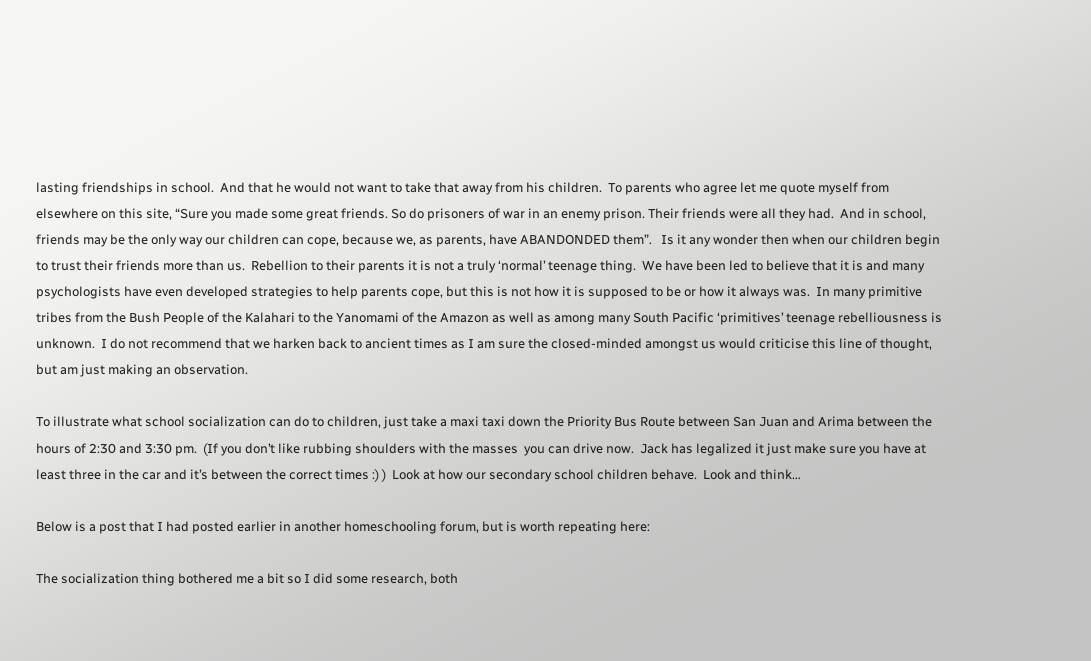lasting friendships in school.  And that he would not want to take that away from his children.  To parents who agree let me quote myself from elsewhere on this site, “Sure you made some great friends. So do prisoners of war in an enemy prison. Their friends were all they had.  And in school, friends may be the only way our children can cope, because we, as parents, have ABANDONDED them”.   Is it any wonder then when our children begin to trust their friends more than us.  Rebellion to their parents it is not a truly ‘normal’ teenage thing.  We have been led to believe that it is and many psychologists have even developed strategies to help parents cope, but this is not how it is supposed to be or how it always was.  In many primitive tribes from the Bush People of the Kalahari to the Yanomami of the Amazon as well as among many South Pacific ‘primitives’ teenage rebelliousness is unknown.  I do not recommend that we harken back to ancient times as I am sure the closed-minded amongst us would criticise this line of thought, but am just making an observation.

To illustrate what school socialization can do to children, just take a maxi taxi down the Priority Bus Route between San Juan and Arima between the hours of 2:30 and 3:30 pm.  (If you don’t like rubbing shoulders with the masses  you can drive now.  Jack has legalized it just make sure you have at least three in the car and it’s between the correct times :) )  Look at how our secondary school children behave.  Look and think…

Below is a post that I had posted earlier in another homeschooling forum, but is worth repeating here:

The socialization thing bothered me a bit so I did some research, both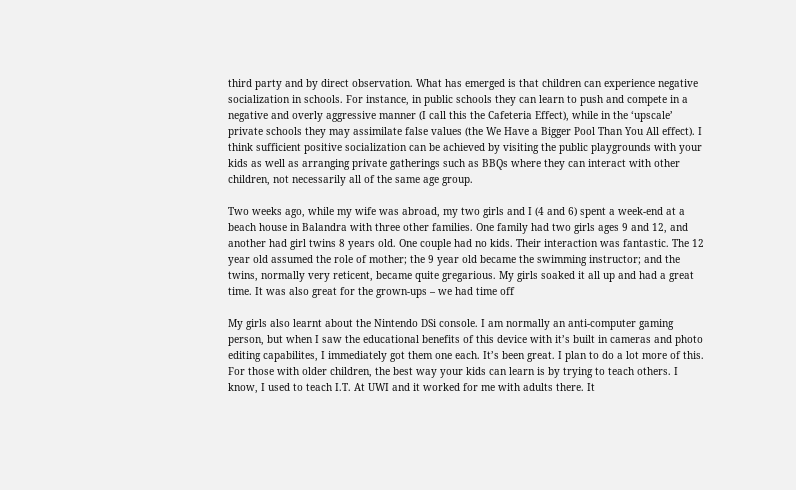third party and by direct observation. What has emerged is that children can experience negative socialization in schools. For instance, in public schools they can learn to push and compete in a negative and overly aggressive manner (I call this the Cafeteria Effect), while in the ‘upscale’ private schools they may assimilate false values (the We Have a Bigger Pool Than You All effect). I think sufficient positive socialization can be achieved by visiting the public playgrounds with your kids as well as arranging private gatherings such as BBQs where they can interact with other children, not necessarily all of the same age group.

Two weeks ago, while my wife was abroad, my two girls and I (4 and 6) spent a week-end at a beach house in Balandra with three other families. One family had two girls ages 9 and 12, and another had girl twins 8 years old. One couple had no kids. Their interaction was fantastic. The 12 year old assumed the role of mother; the 9 year old became the swimming instructor; and the twins, normally very reticent, became quite gregarious. My girls soaked it all up and had a great time. It was also great for the grown-ups – we had time off

My girls also learnt about the Nintendo DSi console. I am normally an anti-computer gaming person, but when I saw the educational benefits of this device with it’s built in cameras and photo editing capabilites, I immediately got them one each. It’s been great. I plan to do a lot more of this. For those with older children, the best way your kids can learn is by trying to teach others. I know, I used to teach I.T. At UWI and it worked for me with adults there. It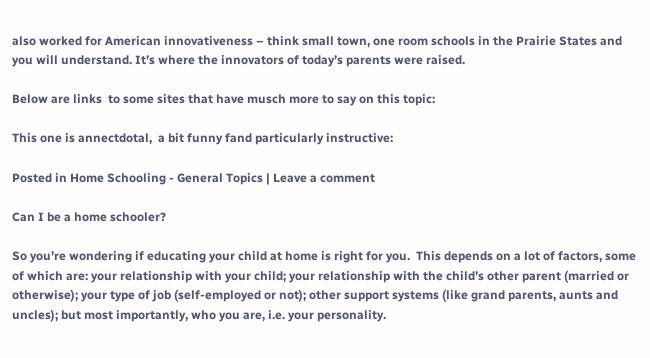also worked for American innovativeness – think small town, one room schools in the Prairie States and you will understand. It’s where the innovators of today’s parents were raised.

Below are links  to some sites that have musch more to say on this topic:

This one is annectdotal,  a bit funny fand particularly instructive:

Posted in Home Schooling - General Topics | Leave a comment

Can I be a home schooler?

So you’re wondering if educating your child at home is right for you.  This depends on a lot of factors, some of which are: your relationship with your child; your relationship with the child’s other parent (married or otherwise); your type of job (self-employed or not); other support systems (like grand parents, aunts and uncles); but most importantly, who you are, i.e. your personality.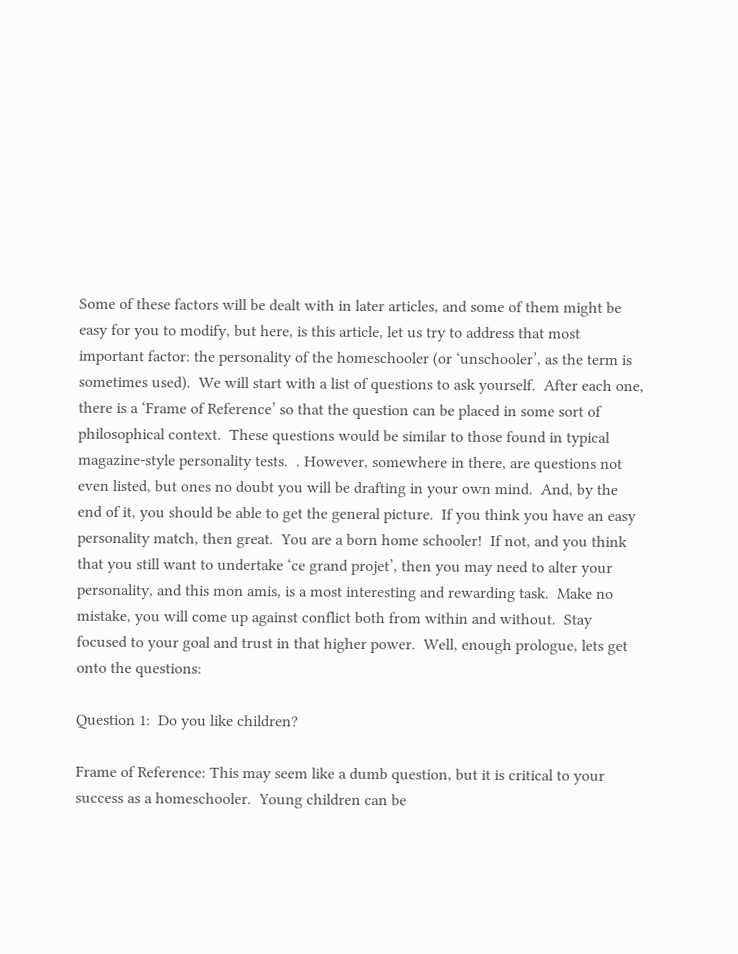Some of these factors will be dealt with in later articles, and some of them might be easy for you to modify, but here, is this article, let us try to address that most important factor: the personality of the homeschooler (or ‘unschooler’, as the term is sometimes used).  We will start with a list of questions to ask yourself.  After each one, there is a ‘Frame of Reference’ so that the question can be placed in some sort of philosophical context.  These questions would be similar to those found in typical magazine-style personality tests.  . However, somewhere in there, are questions not even listed, but ones no doubt you will be drafting in your own mind.  And, by the end of it, you should be able to get the general picture.  If you think you have an easy personality match, then great.  You are a born home schooler!  If not, and you think that you still want to undertake ‘ce grand projet’, then you may need to alter your personality, and this mon amis, is a most interesting and rewarding task.  Make no mistake, you will come up against conflict both from within and without.  Stay focused to your goal and trust in that higher power.  Well, enough prologue, lets get onto the questions:

Question 1:  Do you like children?

Frame of Reference: This may seem like a dumb question, but it is critical to your success as a homeschooler.  Young children can be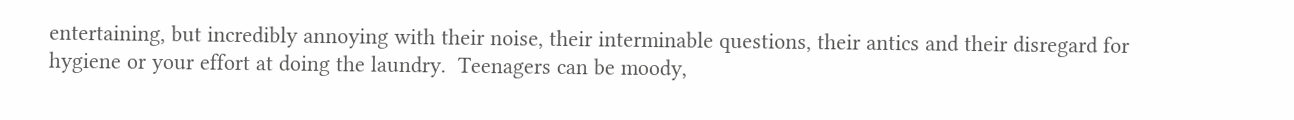entertaining, but incredibly annoying with their noise, their interminable questions, their antics and their disregard for hygiene or your effort at doing the laundry.  Teenagers can be moody,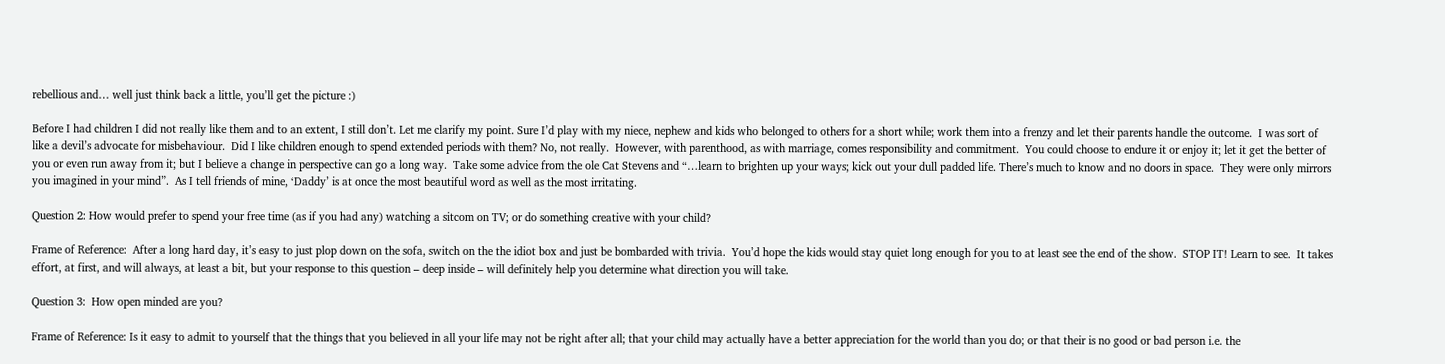rebellious and… well just think back a little, you’ll get the picture :)

Before I had children I did not really like them and to an extent, I still don’t. Let me clarify my point. Sure I’d play with my niece, nephew and kids who belonged to others for a short while; work them into a frenzy and let their parents handle the outcome.  I was sort of like a devil’s advocate for misbehaviour.  Did I like children enough to spend extended periods with them? No, not really.  However, with parenthood, as with marriage, comes responsibility and commitment.  You could choose to endure it or enjoy it; let it get the better of you or even run away from it; but I believe a change in perspective can go a long way.  Take some advice from the ole Cat Stevens and “…learn to brighten up your ways; kick out your dull padded life. There’s much to know and no doors in space.  They were only mirrors you imagined in your mind”.  As I tell friends of mine, ‘Daddy’ is at once the most beautiful word as well as the most irritating.

Question 2: How would prefer to spend your free time (as if you had any) watching a sitcom on TV; or do something creative with your child?

Frame of Reference:  After a long hard day, it’s easy to just plop down on the sofa, switch on the the idiot box and just be bombarded with trivia.  You’d hope the kids would stay quiet long enough for you to at least see the end of the show.  STOP IT! Learn to see.  It takes effort, at first, and will always, at least a bit, but your response to this question – deep inside – will definitely help you determine what direction you will take.

Question 3:  How open minded are you?

Frame of Reference: Is it easy to admit to yourself that the things that you believed in all your life may not be right after all; that your child may actually have a better appreciation for the world than you do; or that their is no good or bad person i.e. the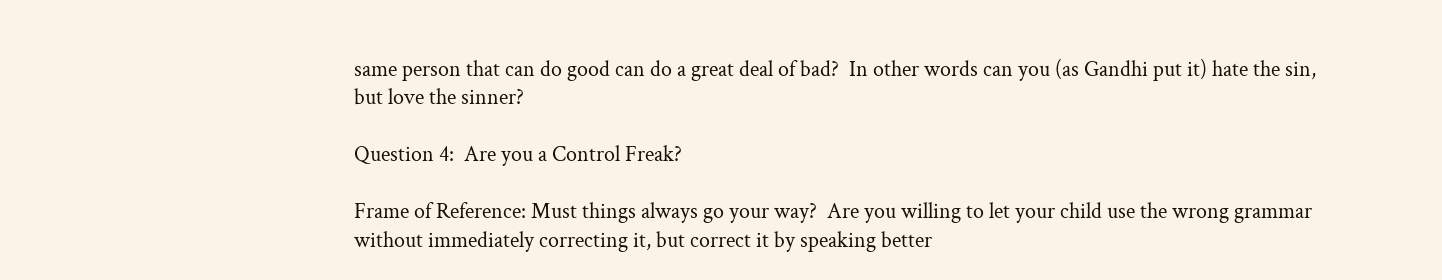same person that can do good can do a great deal of bad?  In other words can you (as Gandhi put it) hate the sin, but love the sinner?

Question 4:  Are you a Control Freak?

Frame of Reference: Must things always go your way?  Are you willing to let your child use the wrong grammar without immediately correcting it, but correct it by speaking better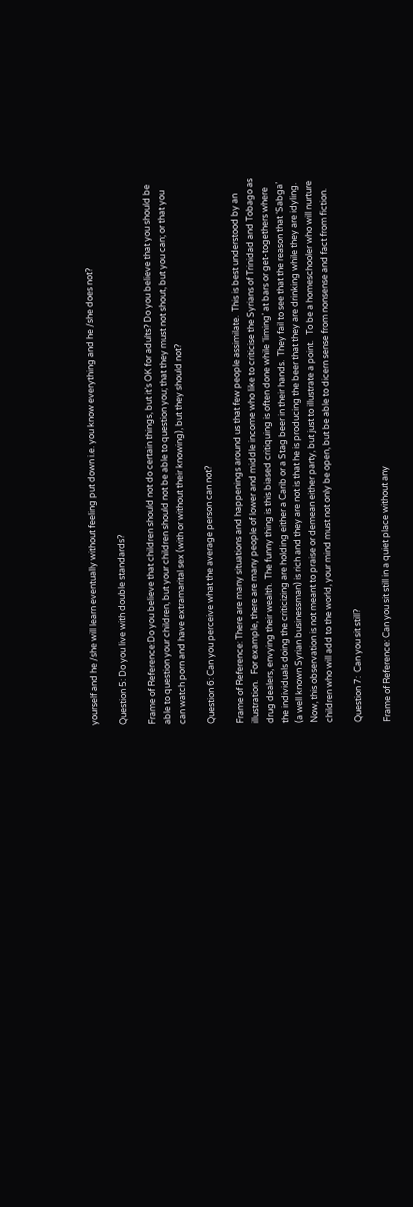yourself and he /she will learn eventually without feeling put down i.e. you know everything and he /she does not?

Question 5: Do you live with double standards?

Frame of Reference:Do you believe that children should not do certain things, but it’s OK for adults? Do you believe that you should be able to question your children, but your children should not be able to question you; that they must not shout, but you can; or that you can watch porn and have extramarital sex (with or without their knowing), but they should not?

Question 6: Can you perceive what the average person can not?

Frame of Reference: There are many situations and happenings around us that few people assimilate.  This is best understood by an illustration.   For example, there are many people of lower and middle income who like to criticise the Syrians of Trinidad and Tobago as drug dealers, envying their wealth.  The funny thing is this biased critiquing is often done while ‘liming’ at bars or get-togethers where the individuals doing the criticizing are holding either a Carib or a Stag beer in their hands.  They fail to see that the reason that ‘Sabga’  (a well known Syrian businessman) is rich and they are not is that he is producing the beer that they are drinking while they are idyling.  Now, this observation is not meant to praise or demean either party, but just to illustrate a point.   To be a homeschooler who will nurture children who will add to the world, your mind must not only be open, but be able to dicern sense from nonsense and fact from fiction.

Question 7:  Can you sit still?

Frame of Reference: Can you sit still in a quiet place without any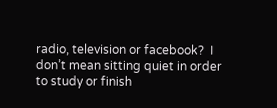radio, television or facebook?  I don’t mean sitting quiet in order to study or finish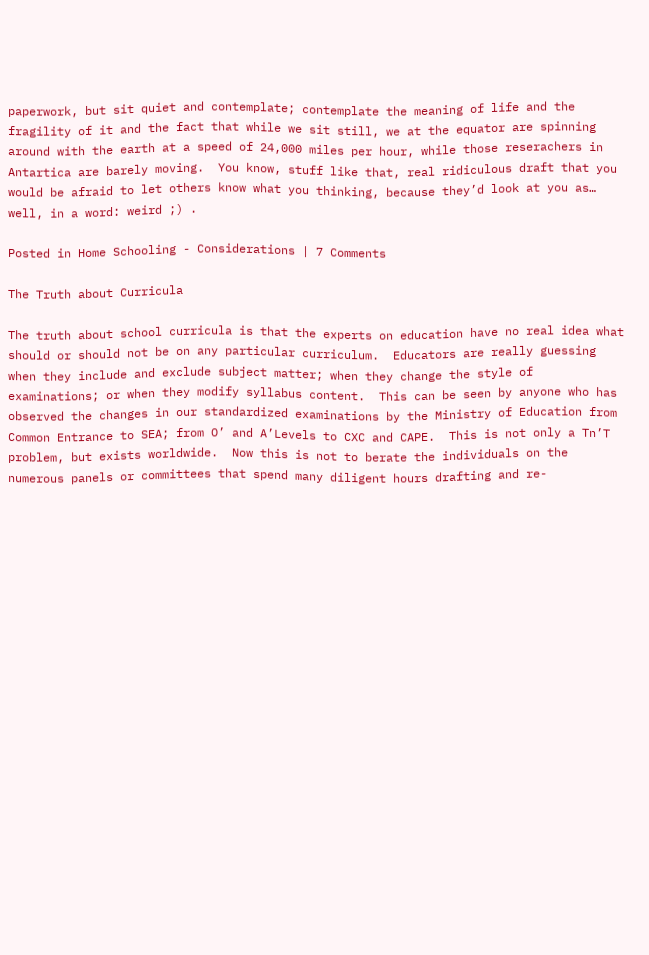paperwork, but sit quiet and contemplate; contemplate the meaning of life and the fragility of it and the fact that while we sit still, we at the equator are spinning around with the earth at a speed of 24,000 miles per hour, while those reserachers in Antartica are barely moving.  You know, stuff like that, real ridiculous draft that you would be afraid to let others know what you thinking, because they’d look at you as… well, in a word: weird ;) .

Posted in Home Schooling - Considerations | 7 Comments

The Truth about Curricula

The truth about school curricula is that the experts on education have no real idea what should or should not be on any particular curriculum.  Educators are really guessing when they include and exclude subject matter; when they change the style of examinations; or when they modify syllabus content.  This can be seen by anyone who has observed the changes in our standardized examinations by the Ministry of Education from Common Entrance to SEA; from O’ and A’Levels to CXC and CAPE.  This is not only a Tn’T problem, but exists worldwide.  Now this is not to berate the individuals on the numerous panels or committees that spend many diligent hours drafting and re-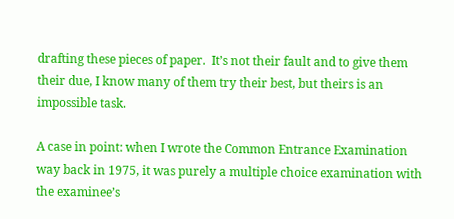drafting these pieces of paper.  It’s not their fault and to give them their due, I know many of them try their best, but theirs is an impossible task.

A case in point: when I wrote the Common Entrance Examination way back in 1975, it was purely a multiple choice examination with the examinee’s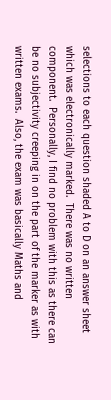selections to each question shaded A to D on an answer sheet which was electronically marked.  There was no written component.  Personally, I find no problem with this as there can be no subjectivity creeping in on the part of the marker as with written exams.  Also, the exam was basically Maths and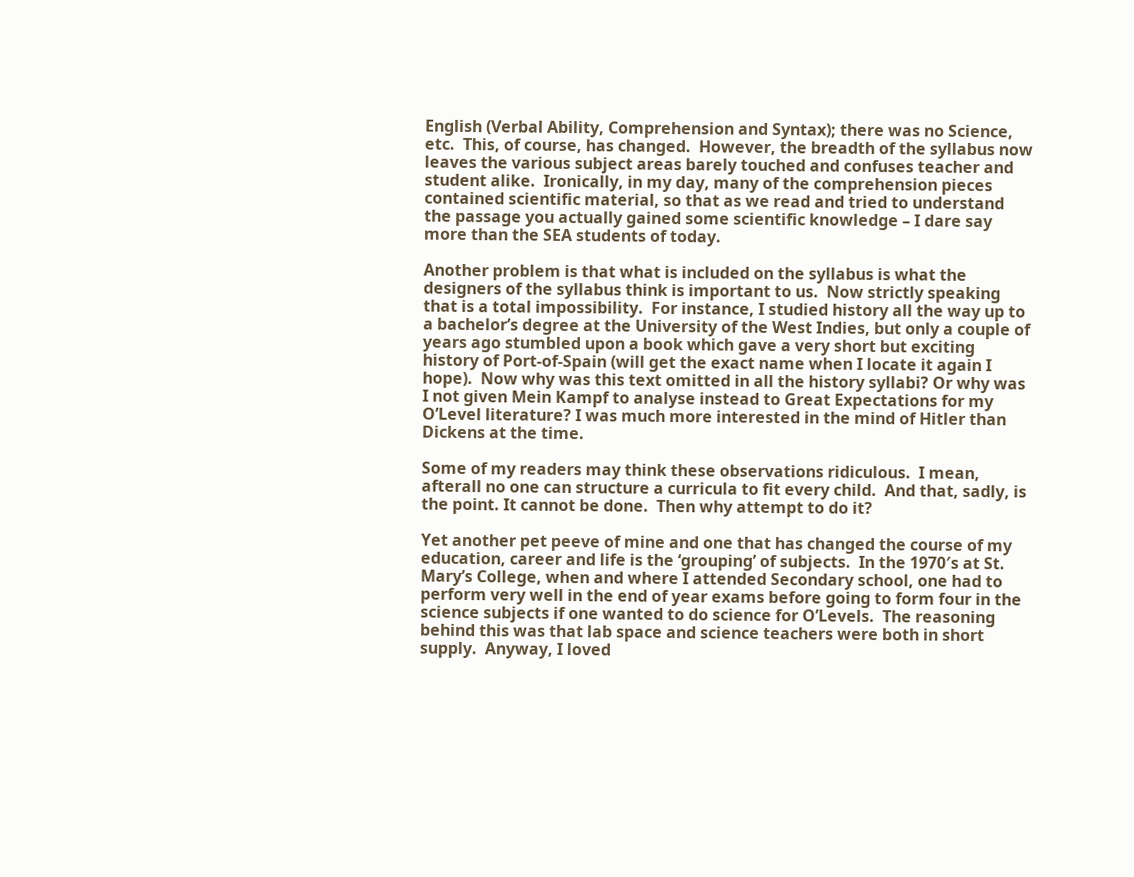English (Verbal Ability, Comprehension and Syntax); there was no Science, etc.  This, of course, has changed.  However, the breadth of the syllabus now leaves the various subject areas barely touched and confuses teacher and student alike.  Ironically, in my day, many of the comprehension pieces contained scientific material, so that as we read and tried to understand the passage you actually gained some scientific knowledge – I dare say more than the SEA students of today.

Another problem is that what is included on the syllabus is what the designers of the syllabus think is important to us.  Now strictly speaking that is a total impossibility.  For instance, I studied history all the way up to a bachelor’s degree at the University of the West Indies, but only a couple of years ago stumbled upon a book which gave a very short but exciting history of Port-of-Spain (will get the exact name when I locate it again I hope).  Now why was this text omitted in all the history syllabi? Or why was I not given Mein Kampf to analyse instead to Great Expectations for my O’Level literature? I was much more interested in the mind of Hitler than Dickens at the time.

Some of my readers may think these observations ridiculous.  I mean, afterall no one can structure a curricula to fit every child.  And that, sadly, is the point. It cannot be done.  Then why attempt to do it?

Yet another pet peeve of mine and one that has changed the course of my education, career and life is the ‘grouping’ of subjects.  In the 1970′s at St. Mary’s College, when and where I attended Secondary school, one had to perform very well in the end of year exams before going to form four in the science subjects if one wanted to do science for O’Levels.  The reasoning behind this was that lab space and science teachers were both in short supply.  Anyway, I loved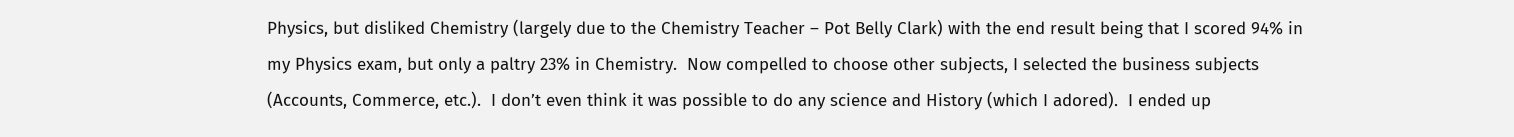Physics, but disliked Chemistry (largely due to the Chemistry Teacher – Pot Belly Clark) with the end result being that I scored 94% in my Physics exam, but only a paltry 23% in Chemistry.  Now compelled to choose other subjects, I selected the business subjects (Accounts, Commerce, etc.).  I don’t even think it was possible to do any science and History (which I adored).  I ended up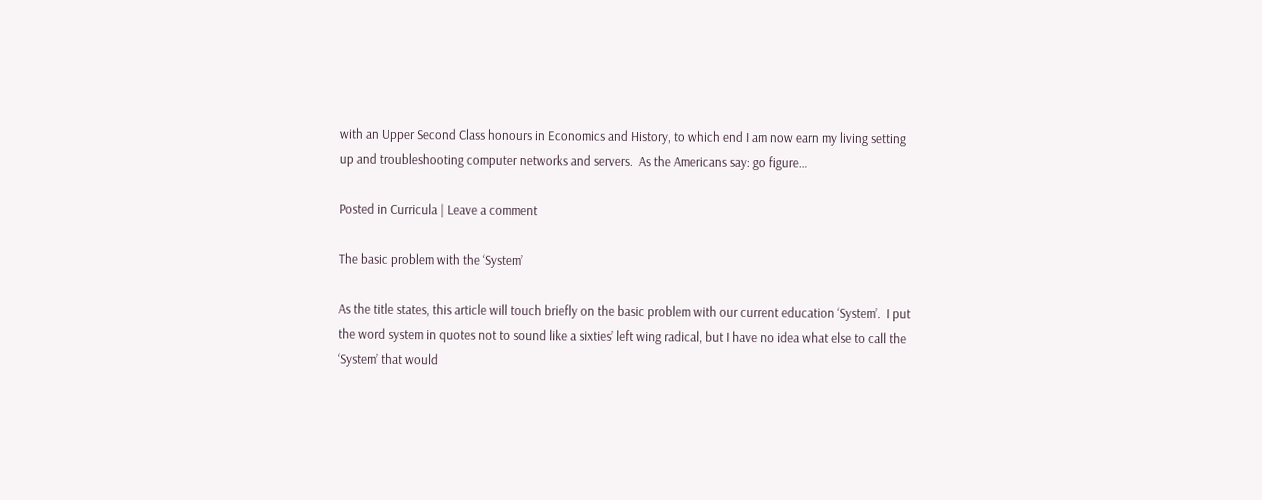with an Upper Second Class honours in Economics and History, to which end I am now earn my living setting up and troubleshooting computer networks and servers.  As the Americans say: go figure…

Posted in Curricula | Leave a comment

The basic problem with the ‘System’

As the title states, this article will touch briefly on the basic problem with our current education ‘System’.  I put the word system in quotes not to sound like a sixties’ left wing radical, but I have no idea what else to call the ‘System’ that would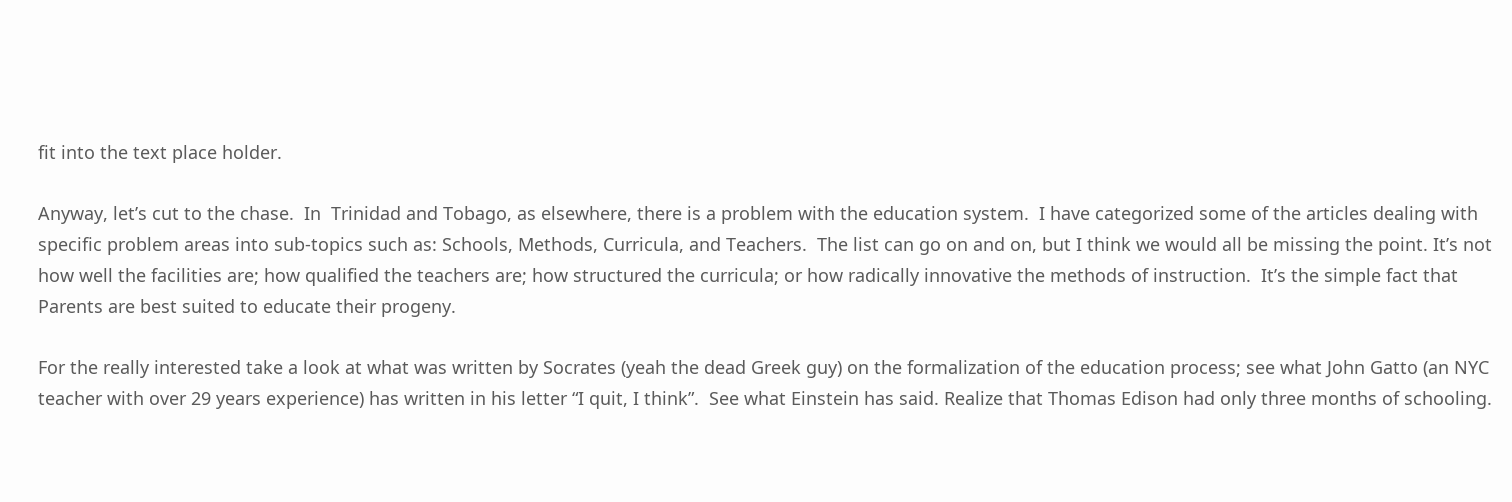fit into the text place holder.

Anyway, let’s cut to the chase.  In  Trinidad and Tobago, as elsewhere, there is a problem with the education system.  I have categorized some of the articles dealing with specific problem areas into sub-topics such as: Schools, Methods, Curricula, and Teachers.  The list can go on and on, but I think we would all be missing the point. It’s not how well the facilities are; how qualified the teachers are; how structured the curricula; or how radically innovative the methods of instruction.  It’s the simple fact that Parents are best suited to educate their progeny.

For the really interested take a look at what was written by Socrates (yeah the dead Greek guy) on the formalization of the education process; see what John Gatto (an NYC teacher with over 29 years experience) has written in his letter “I quit, I think”.  See what Einstein has said. Realize that Thomas Edison had only three months of schooling.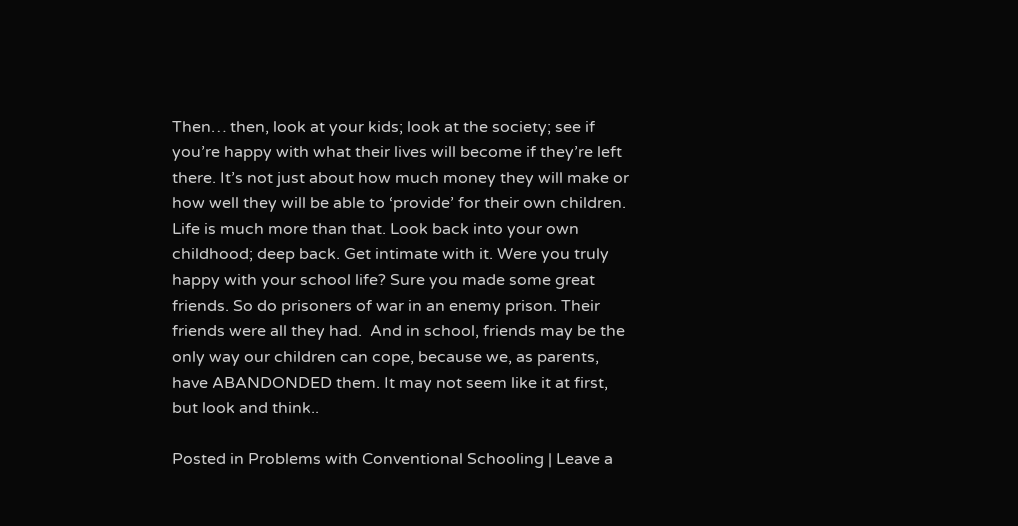Then… then, look at your kids; look at the society; see if you’re happy with what their lives will become if they’re left there. It’s not just about how much money they will make or how well they will be able to ‘provide’ for their own children. Life is much more than that. Look back into your own childhood; deep back. Get intimate with it. Were you truly happy with your school life? Sure you made some great friends. So do prisoners of war in an enemy prison. Their friends were all they had.  And in school, friends may be the only way our children can cope, because we, as parents, have ABANDONDED them. It may not seem like it at first, but look and think..

Posted in Problems with Conventional Schooling | Leave a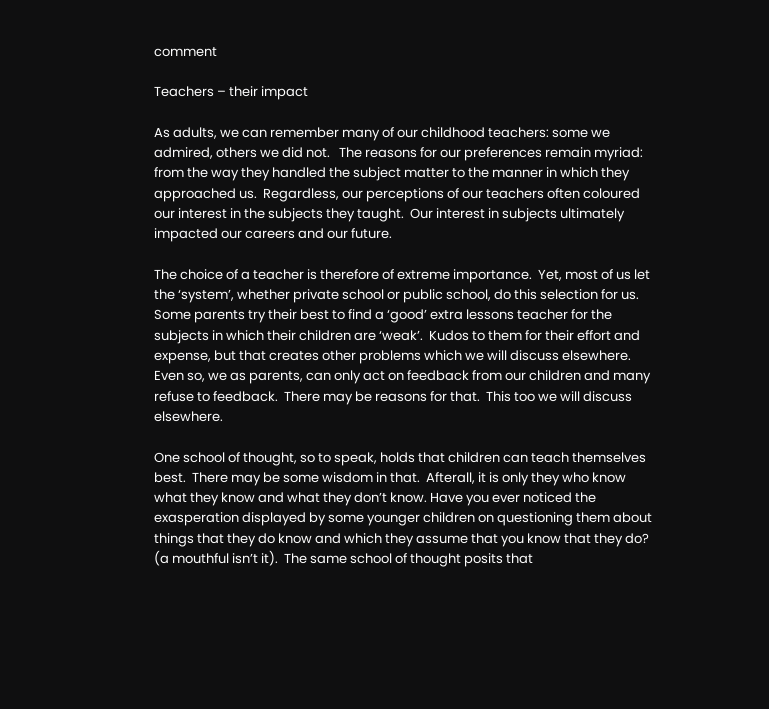comment

Teachers – their impact

As adults, we can remember many of our childhood teachers: some we admired, others we did not.   The reasons for our preferences remain myriad: from the way they handled the subject matter to the manner in which they approached us.  Regardless, our perceptions of our teachers often coloured our interest in the subjects they taught.  Our interest in subjects ultimately impacted our careers and our future.

The choice of a teacher is therefore of extreme importance.  Yet, most of us let the ‘system’, whether private school or public school, do this selection for us.  Some parents try their best to find a ‘good’ extra lessons teacher for the subjects in which their children are ‘weak’.  Kudos to them for their effort and expense, but that creates other problems which we will discuss elsewhere.  Even so, we as parents, can only act on feedback from our children and many refuse to feedback.  There may be reasons for that.  This too we will discuss elsewhere.

One school of thought, so to speak, holds that children can teach themselves best.  There may be some wisdom in that.  Afterall, it is only they who know what they know and what they don’t know. Have you ever noticed the exasperation displayed by some younger children on questioning them about things that they do know and which they assume that you know that they do? (a mouthful isn’t it).  The same school of thought posits that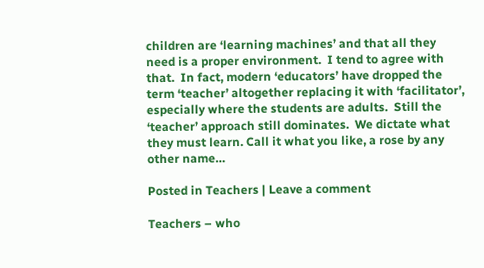children are ‘learning machines’ and that all they need is a proper environment.  I tend to agree with that.  In fact, modern ‘educators’ have dropped the term ‘teacher’ altogether replacing it with ‘facilitator’, especially where the students are adults.  Still the ‘teacher’ approach still dominates.  We dictate what they must learn. Call it what you like, a rose by any other name…

Posted in Teachers | Leave a comment

Teachers – who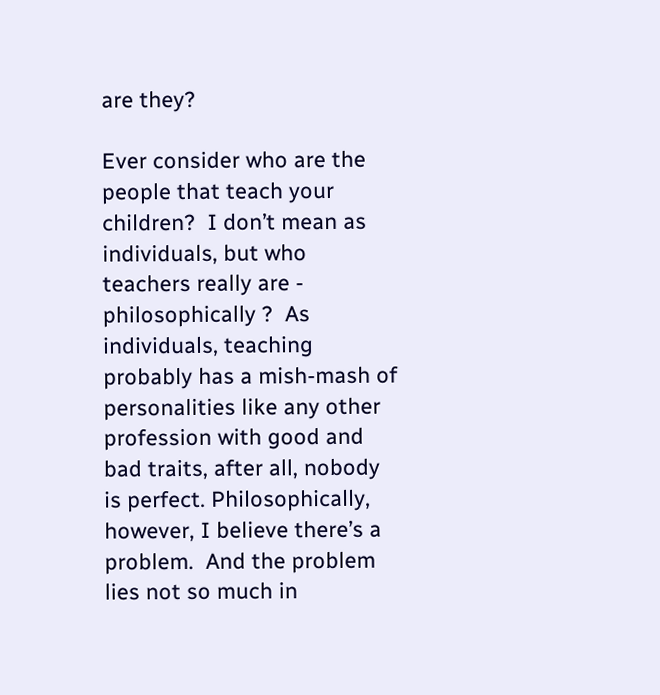are they?

Ever consider who are the people that teach your children?  I don’t mean as individuals, but who teachers really are - philosophically ?  As individuals, teaching probably has a mish-mash of personalities like any other profession with good and bad traits, after all, nobody is perfect. Philosophically, however, I believe there’s a problem.  And the problem lies not so much in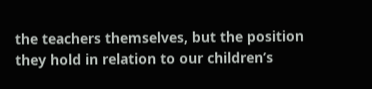the teachers themselves, but the position they hold in relation to our children’s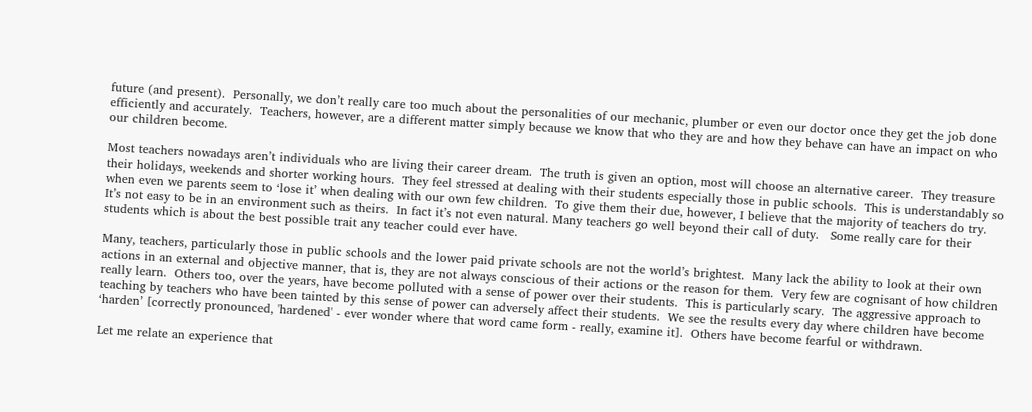future (and present).  Personally, we don’t really care too much about the personalities of our mechanic, plumber or even our doctor once they get the job done efficiently and accurately.  Teachers, however, are a different matter simply because we know that who they are and how they behave can have an impact on who our children become.

Most teachers nowadays aren’t individuals who are living their career dream.  The truth is given an option, most will choose an alternative career.  They treasure their holidays, weekends and shorter working hours.  They feel stressed at dealing with their students especially those in public schools.  This is understandably so when even we parents seem to ‘lose it’ when dealing with our own few children.  To give them their due, however, I believe that the majority of teachers do try.   It’s not easy to be in an environment such as theirs.  In fact it’s not even natural. Many teachers go well beyond their call of duty.   Some really care for their students which is about the best possible trait any teacher could ever have.

Many, teachers, particularly those in public schools and the lower paid private schools are not the world’s brightest.  Many lack the ability to look at their own actions in an external and objective manner, that is, they are not always conscious of their actions or the reason for them.  Very few are cognisant of how children really learn.  Others too, over the years, have become polluted with a sense of power over their students.  This is particularly scary.  The aggressive approach to teaching by teachers who have been tainted by this sense of power can adversely affect their students.  We see the results every day where children have become ‘harden’ [correctly pronounced, 'hardened' - ever wonder where that word came form - really, examine it].  Others have become fearful or withdrawn.

Let me relate an experience that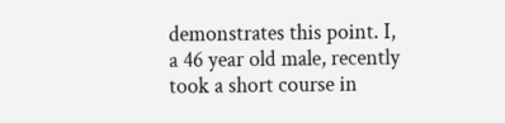demonstrates this point. I, a 46 year old male, recently took a short course in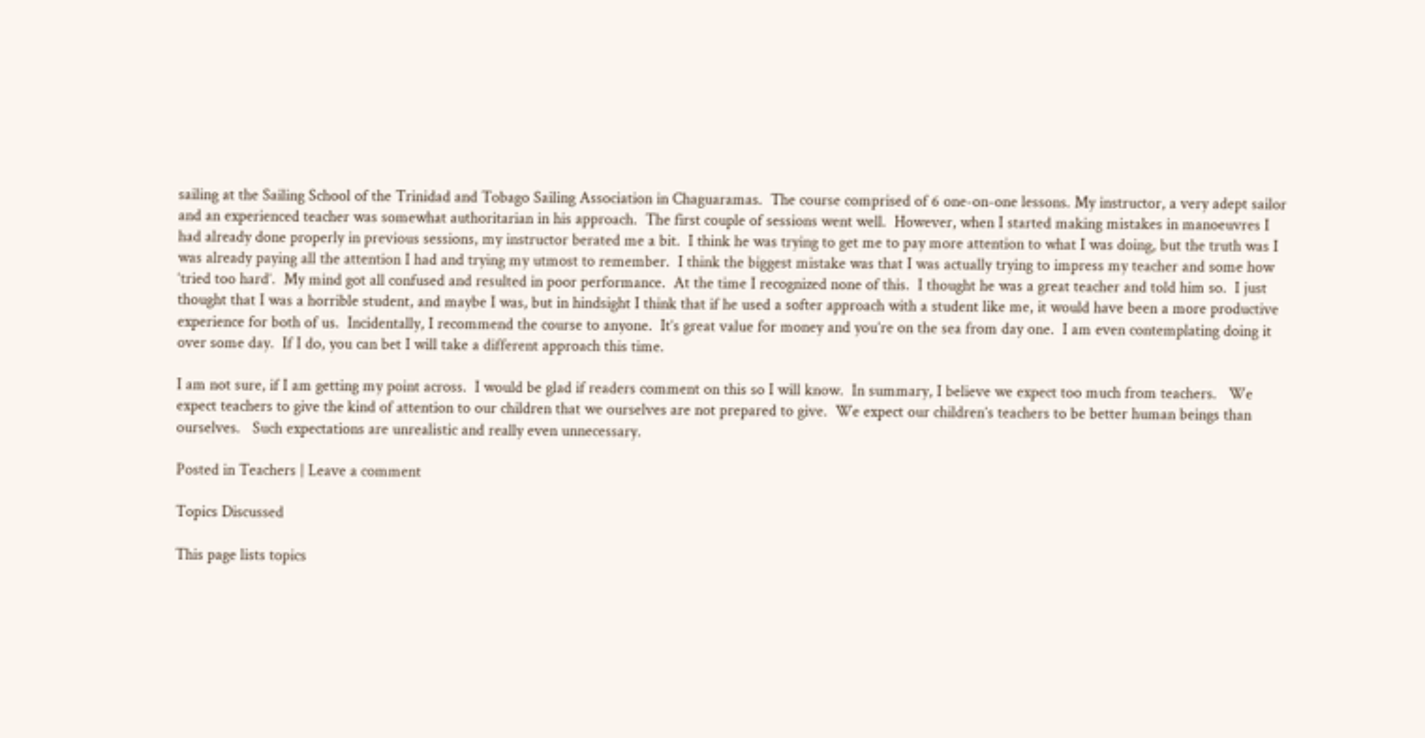sailing at the Sailing School of the Trinidad and Tobago Sailing Association in Chaguaramas.  The course comprised of 6 one-on-one lessons. My instructor, a very adept sailor and an experienced teacher was somewhat authoritarian in his approach.  The first couple of sessions went well.  However, when I started making mistakes in manoeuvres I had already done properly in previous sessions, my instructor berated me a bit.  I think he was trying to get me to pay more attention to what I was doing, but the truth was I was already paying all the attention I had and trying my utmost to remember.  I think the biggest mistake was that I was actually trying to impress my teacher and some how ‘tried too hard’.  My mind got all confused and resulted in poor performance.  At the time I recognized none of this.  I thought he was a great teacher and told him so.  I just thought that I was a horrible student, and maybe I was, but in hindsight I think that if he used a softer approach with a student like me, it would have been a more productive experience for both of us.  Incidentally, I recommend the course to anyone.  It’s great value for money and you’re on the sea from day one.  I am even contemplating doing it over some day.  If I do, you can bet I will take a different approach this time.

I am not sure, if I am getting my point across.  I would be glad if readers comment on this so I will know.  In summary, I believe we expect too much from teachers.   We expect teachers to give the kind of attention to our children that we ourselves are not prepared to give.  We expect our children’s teachers to be better human beings than ourselves.   Such expectations are unrealistic and really even unnecessary.

Posted in Teachers | Leave a comment

Topics Discussed

This page lists topics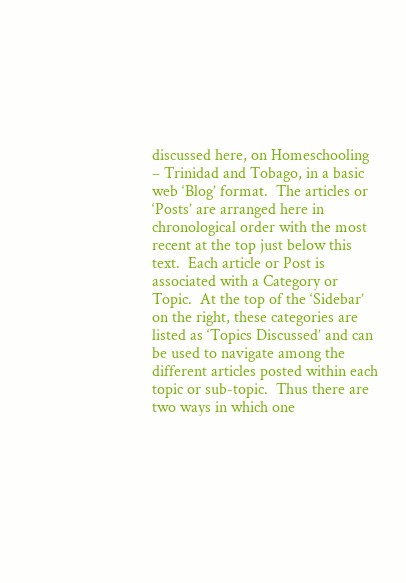discussed here, on Homeschooling – Trinidad and Tobago, in a basic web ‘Blog’ format.  The articles or ‘Posts’ are arranged here in chronological order with the most recent at the top just below this text.  Each article or Post is associated with a Category or Topic.  At the top of the ‘Sidebar’ on the right, these categories are listed as ‘Topics Discussed’ and can be used to navigate among the different articles posted within each topic or sub-topic.  Thus there are two ways in which one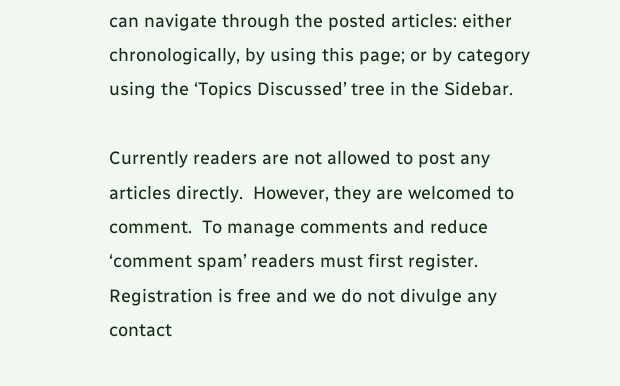can navigate through the posted articles: either chronologically, by using this page; or by category using the ‘Topics Discussed’ tree in the Sidebar.

Currently readers are not allowed to post any articles directly.  However, they are welcomed to comment.  To manage comments and reduce ‘comment spam’ readers must first register.  Registration is free and we do not divulge any contact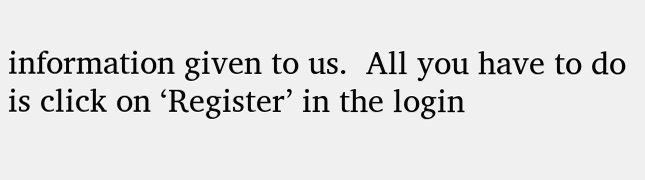information given to us.  All you have to do is click on ‘Register’ in the login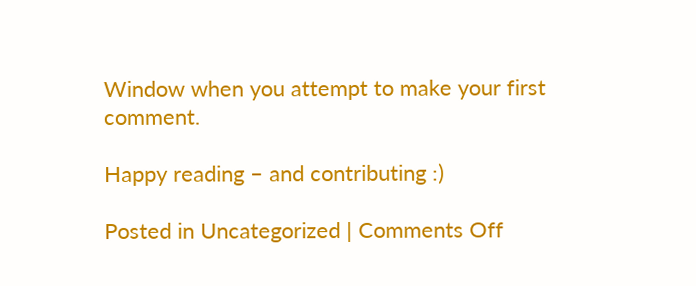Window when you attempt to make your first comment.

Happy reading – and contributing :)

Posted in Uncategorized | Comments Off